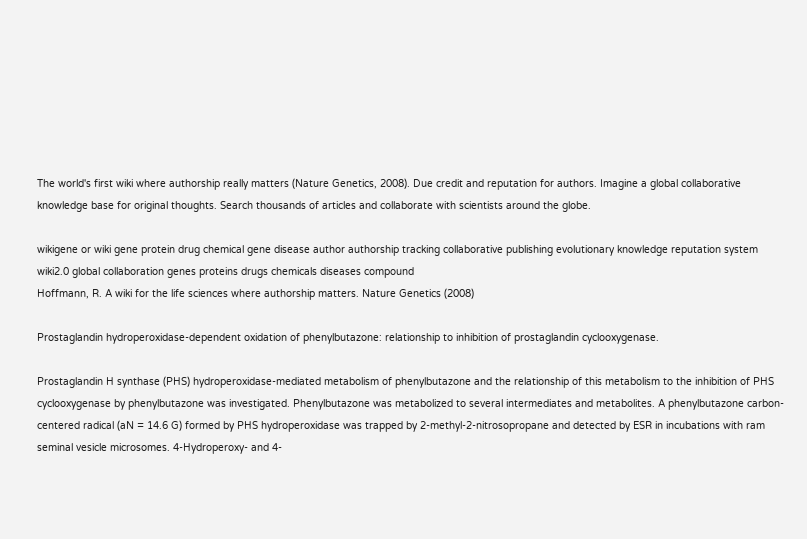The world's first wiki where authorship really matters (Nature Genetics, 2008). Due credit and reputation for authors. Imagine a global collaborative knowledge base for original thoughts. Search thousands of articles and collaborate with scientists around the globe.

wikigene or wiki gene protein drug chemical gene disease author authorship tracking collaborative publishing evolutionary knowledge reputation system wiki2.0 global collaboration genes proteins drugs chemicals diseases compound
Hoffmann, R. A wiki for the life sciences where authorship matters. Nature Genetics (2008)

Prostaglandin hydroperoxidase-dependent oxidation of phenylbutazone: relationship to inhibition of prostaglandin cyclooxygenase.

Prostaglandin H synthase (PHS) hydroperoxidase-mediated metabolism of phenylbutazone and the relationship of this metabolism to the inhibition of PHS cyclooxygenase by phenylbutazone was investigated. Phenylbutazone was metabolized to several intermediates and metabolites. A phenylbutazone carbon-centered radical (aN = 14.6 G) formed by PHS hydroperoxidase was trapped by 2-methyl-2-nitrosopropane and detected by ESR in incubations with ram seminal vesicle microsomes. 4-Hydroperoxy- and 4-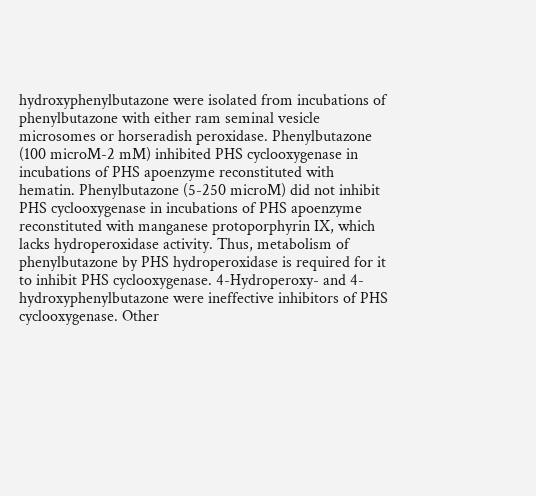hydroxyphenylbutazone were isolated from incubations of phenylbutazone with either ram seminal vesicle microsomes or horseradish peroxidase. Phenylbutazone (100 microM-2 mM) inhibited PHS cyclooxygenase in incubations of PHS apoenzyme reconstituted with hematin. Phenylbutazone (5-250 microM) did not inhibit PHS cyclooxygenase in incubations of PHS apoenzyme reconstituted with manganese protoporphyrin IX, which lacks hydroperoxidase activity. Thus, metabolism of phenylbutazone by PHS hydroperoxidase is required for it to inhibit PHS cyclooxygenase. 4-Hydroperoxy- and 4-hydroxyphenylbutazone were ineffective inhibitors of PHS cyclooxygenase. Other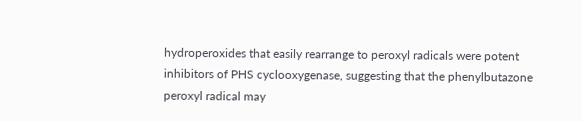hydroperoxides that easily rearrange to peroxyl radicals were potent inhibitors of PHS cyclooxygenase, suggesting that the phenylbutazone peroxyl radical may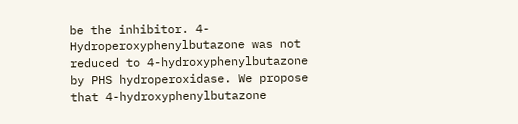be the inhibitor. 4-Hydroperoxyphenylbutazone was not reduced to 4-hydroxyphenylbutazone by PHS hydroperoxidase. We propose that 4-hydroxyphenylbutazone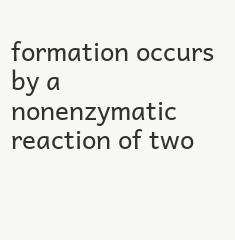formation occurs by a nonenzymatic reaction of two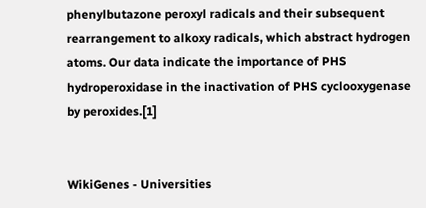phenylbutazone peroxyl radicals and their subsequent rearrangement to alkoxy radicals, which abstract hydrogen atoms. Our data indicate the importance of PHS hydroperoxidase in the inactivation of PHS cyclooxygenase by peroxides.[1]


WikiGenes - Universities